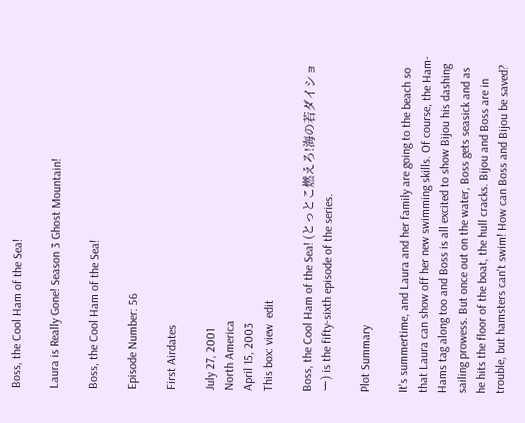Boss, the Cool Ham of the Sea!

Laura is Really Gone! Season 3 Ghost Mountain!

Boss, the Cool Ham of the Sea!

Episode Number: 56

First Airdates

July 27, 2001
North America
April 15, 2003
This box: view  edit

Boss, the Cool Ham of the Sea! (とっとこ燃えろ!海の若ダイショー) is the fifty-sixth episode of the series.

Plot Summary

It's summertime, and Laura and her family are going to the beach so that Laura can show off her new swimming skills. Of course, the Ham-Hams tag along too and Boss is all excited to show Bijou his dashing sailing prowess. But once out on the water, Boss gets seasick and as he hits the floor of the boat, the hull cracks. Bijou and Boss are in trouble, but hamsters can't swim! How can Boss and Bijou be saved?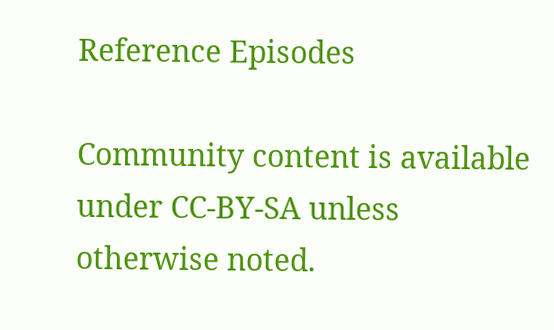Reference Episodes

Community content is available under CC-BY-SA unless otherwise noted.